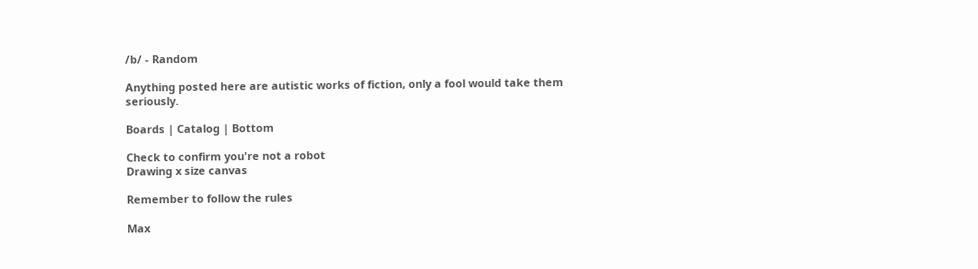/b/ - Random

Anything posted here are autistic works of fiction, only a fool would take them seriously.

Boards | Catalog | Bottom

Check to confirm you're not a robot
Drawing x size canvas

Remember to follow the rules

Max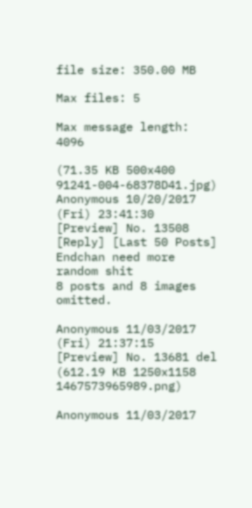file size: 350.00 MB

Max files: 5

Max message length: 4096

(71.35 KB 500x400 91241-004-68378D41.jpg)
Anonymous 10/20/2017 (Fri) 23:41:30 [Preview] No. 13508 [Reply] [Last 50 Posts]
Endchan need more random shit
8 posts and 8 images omitted.

Anonymous 11/03/2017 (Fri) 21:37:15 [Preview] No. 13681 del
(612.19 KB 1250x1158 1467573965989.png)

Anonymous 11/03/2017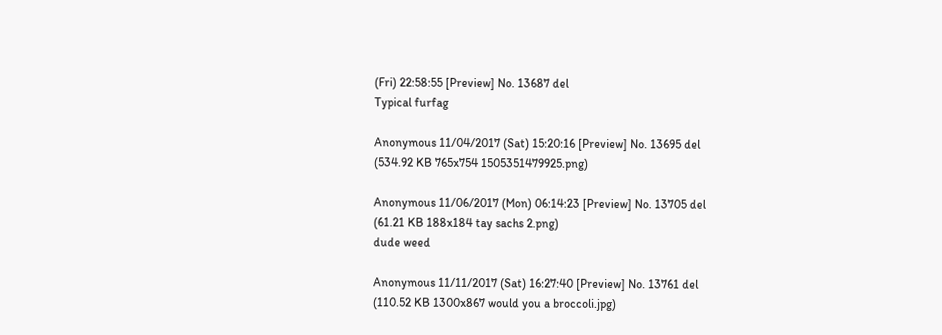(Fri) 22:58:55 [Preview] No. 13687 del
Typical furfag

Anonymous 11/04/2017 (Sat) 15:20:16 [Preview] No. 13695 del
(534.92 KB 765x754 1505351479925.png)

Anonymous 11/06/2017 (Mon) 06:14:23 [Preview] No. 13705 del
(61.21 KB 188x184 tay sachs 2.png)
dude weed

Anonymous 11/11/2017 (Sat) 16:27:40 [Preview] No. 13761 del
(110.52 KB 1300x867 would you a broccoli.jpg)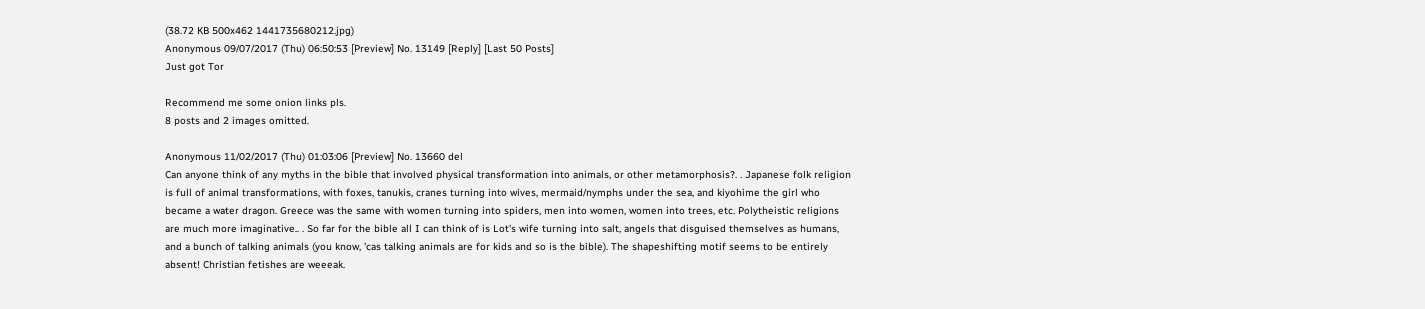(38.72 KB 500x462 1441735680212.jpg)
Anonymous 09/07/2017 (Thu) 06:50:53 [Preview] No. 13149 [Reply] [Last 50 Posts]
Just got Tor

Recommend me some onion links pls.
8 posts and 2 images omitted.

Anonymous 11/02/2017 (Thu) 01:03:06 [Preview] No. 13660 del
Can anyone think of any myths in the bible that involved physical transformation into animals, or other metamorphosis?. . Japanese folk religion is full of animal transformations, with foxes, tanukis, cranes turning into wives, mermaid/nymphs under the sea, and kiyohime the girl who became a water dragon. Greece was the same with women turning into spiders, men into women, women into trees, etc. Polytheistic religions are much more imaginative.. . So far for the bible all I can think of is Lot's wife turning into salt, angels that disguised themselves as humans, and a bunch of talking animals (you know, 'cas talking animals are for kids and so is the bible). The shapeshifting motif seems to be entirely absent! Christian fetishes are weeeak.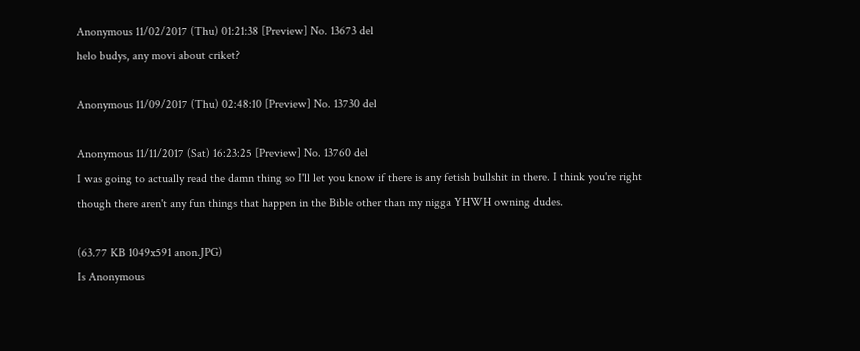Anonymous 11/02/2017 (Thu) 01:21:38 [Preview] No. 13673 del
helo budys, any movi about criket?

Anonymous 11/09/2017 (Thu) 02:48:10 [Preview] No. 13730 del

Anonymous 11/11/2017 (Sat) 16:23:25 [Preview] No. 13760 del
I was going to actually read the damn thing so I'll let you know if there is any fetish bullshit in there. I think you're right though there aren't any fun things that happen in the Bible other than my nigga YHWH owning dudes.

(63.77 KB 1049x591 anon.JPG)
Is Anonymous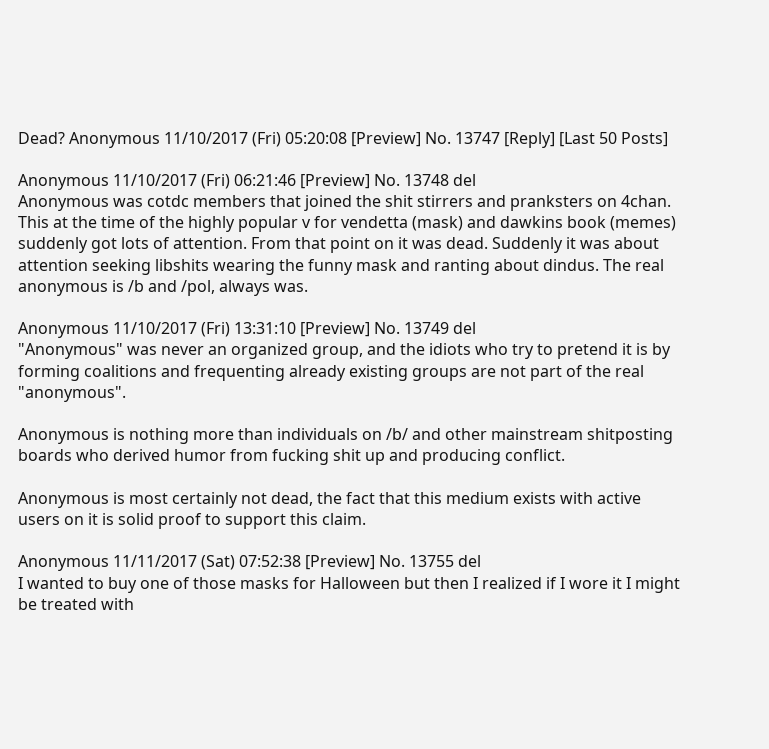Dead? Anonymous 11/10/2017 (Fri) 05:20:08 [Preview] No. 13747 [Reply] [Last 50 Posts]

Anonymous 11/10/2017 (Fri) 06:21:46 [Preview] No. 13748 del
Anonymous was cotdc members that joined the shit stirrers and pranksters on 4chan. This at the time of the highly popular v for vendetta (mask) and dawkins book (memes) suddenly got lots of attention. From that point on it was dead. Suddenly it was about attention seeking libshits wearing the funny mask and ranting about dindus. The real anonymous is /b and /pol, always was.

Anonymous 11/10/2017 (Fri) 13:31:10 [Preview] No. 13749 del
"Anonymous" was never an organized group, and the idiots who try to pretend it is by forming coalitions and frequenting already existing groups are not part of the real "anonymous".

Anonymous is nothing more than individuals on /b/ and other mainstream shitposting boards who derived humor from fucking shit up and producing conflict.

Anonymous is most certainly not dead, the fact that this medium exists with active users on it is solid proof to support this claim.

Anonymous 11/11/2017 (Sat) 07:52:38 [Preview] No. 13755 del
I wanted to buy one of those masks for Halloween but then I realized if I wore it I might be treated with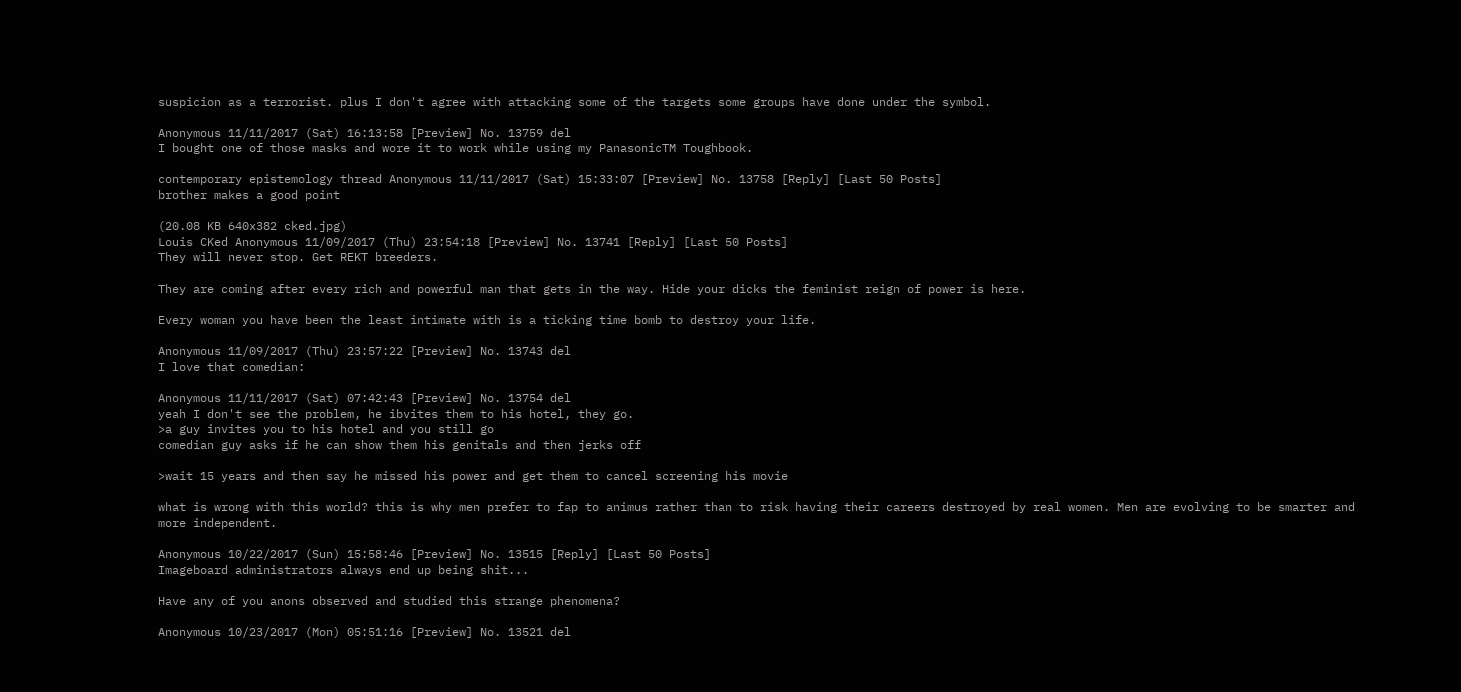suspicion as a terrorist. plus I don't agree with attacking some of the targets some groups have done under the symbol.

Anonymous 11/11/2017 (Sat) 16:13:58 [Preview] No. 13759 del
I bought one of those masks and wore it to work while using my PanasonicTM Toughbook.

contemporary epistemology thread Anonymous 11/11/2017 (Sat) 15:33:07 [Preview] No. 13758 [Reply] [Last 50 Posts]
brother makes a good point

(20.08 KB 640x382 cked.jpg)
Louis CKed Anonymous 11/09/2017 (Thu) 23:54:18 [Preview] No. 13741 [Reply] [Last 50 Posts]
They will never stop. Get REKT breeders.

They are coming after every rich and powerful man that gets in the way. Hide your dicks the feminist reign of power is here.

Every woman you have been the least intimate with is a ticking time bomb to destroy your life.

Anonymous 11/09/2017 (Thu) 23:57:22 [Preview] No. 13743 del
I love that comedian:

Anonymous 11/11/2017 (Sat) 07:42:43 [Preview] No. 13754 del
yeah I don't see the problem, he ibvites them to his hotel, they go.
>a guy invites you to his hotel and you still go
comedian guy asks if he can show them his genitals and then jerks off

>wait 15 years and then say he missed his power and get them to cancel screening his movie

what is wrong with this world? this is why men prefer to fap to animus rather than to risk having their careers destroyed by real women. Men are evolving to be smarter and more independent.

Anonymous 10/22/2017 (Sun) 15:58:46 [Preview] No. 13515 [Reply] [Last 50 Posts]
Imageboard administrators always end up being shit...

Have any of you anons observed and studied this strange phenomena?

Anonymous 10/23/2017 (Mon) 05:51:16 [Preview] No. 13521 del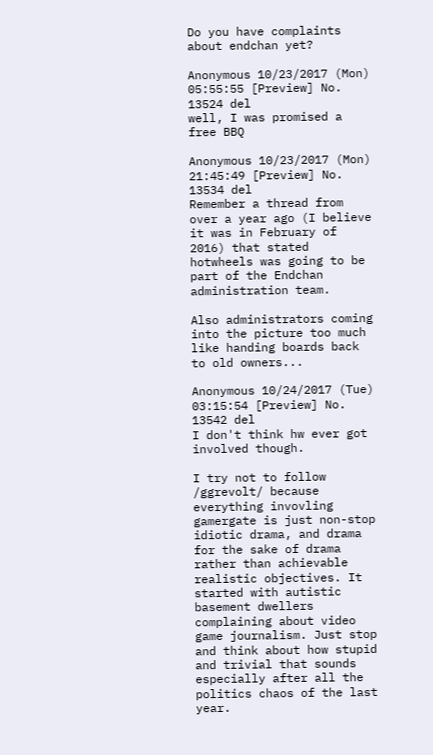Do you have complaints about endchan yet?

Anonymous 10/23/2017 (Mon) 05:55:55 [Preview] No. 13524 del
well, I was promised a free BBQ

Anonymous 10/23/2017 (Mon) 21:45:49 [Preview] No. 13534 del
Remember a thread from over a year ago (I believe it was in February of 2016) that stated hotwheels was going to be part of the Endchan administration team.

Also administrators coming into the picture too much like handing boards back to old owners...

Anonymous 10/24/2017 (Tue) 03:15:54 [Preview] No. 13542 del
I don't think hw ever got involved though.

I try not to follow /ggrevolt/ because everything invovling gamergate is just non-stop idiotic drama, and drama for the sake of drama rather than achievable realistic objectives. It started with autistic basement dwellers complaining about video game journalism. Just stop and think about how stupid and trivial that sounds especially after all the politics chaos of the last year.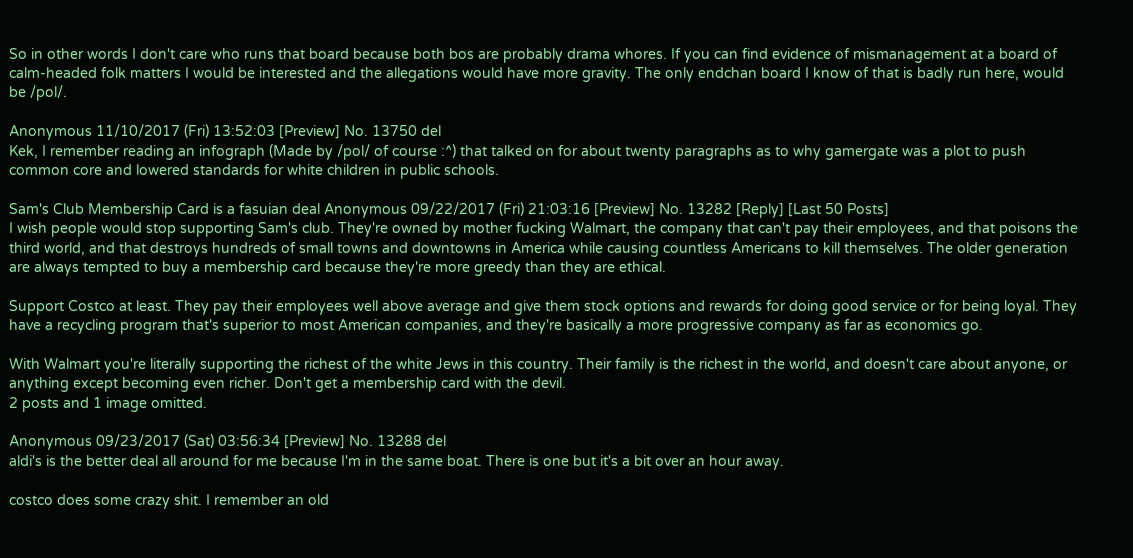So in other words I don't care who runs that board because both bos are probably drama whores. If you can find evidence of mismanagement at a board of calm-headed folk matters I would be interested and the allegations would have more gravity. The only endchan board I know of that is badly run here, would be /pol/.

Anonymous 11/10/2017 (Fri) 13:52:03 [Preview] No. 13750 del
Kek, I remember reading an infograph (Made by /pol/ of course :^) that talked on for about twenty paragraphs as to why gamergate was a plot to push common core and lowered standards for white children in public schools.

Sam's Club Membership Card is a fasuian deal Anonymous 09/22/2017 (Fri) 21:03:16 [Preview] No. 13282 [Reply] [Last 50 Posts]
I wish people would stop supporting Sam's club. They're owned by mother fucking Walmart, the company that can't pay their employees, and that poisons the third world, and that destroys hundreds of small towns and downtowns in America while causing countless Americans to kill themselves. The older generation are always tempted to buy a membership card because they're more greedy than they are ethical.

Support Costco at least. They pay their employees well above average and give them stock options and rewards for doing good service or for being loyal. They have a recycling program that's superior to most American companies, and they're basically a more progressive company as far as economics go.

With Walmart you're literally supporting the richest of the white Jews in this country. Their family is the richest in the world, and doesn't care about anyone, or anything except becoming even richer. Don't get a membership card with the devil.
2 posts and 1 image omitted.

Anonymous 09/23/2017 (Sat) 03:56:34 [Preview] No. 13288 del
aldi's is the better deal all around for me because I'm in the same boat. There is one but it's a bit over an hour away.

costco does some crazy shit. I remember an old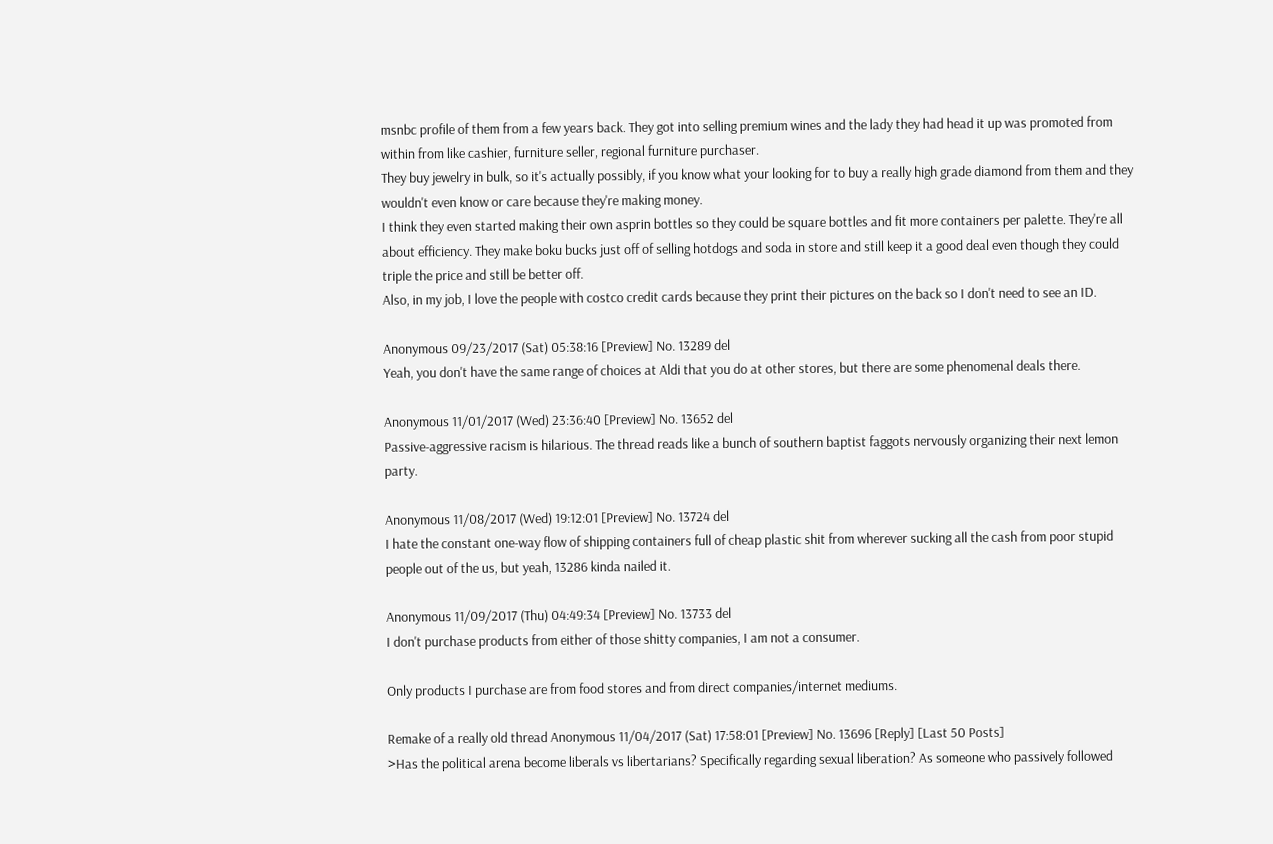msnbc profile of them from a few years back. They got into selling premium wines and the lady they had head it up was promoted from within from like cashier, furniture seller, regional furniture purchaser.
They buy jewelry in bulk, so it's actually possibly, if you know what your looking for to buy a really high grade diamond from them and they wouldn't even know or care because they're making money.
I think they even started making their own asprin bottles so they could be square bottles and fit more containers per palette. They're all about efficiency. They make boku bucks just off of selling hotdogs and soda in store and still keep it a good deal even though they could triple the price and still be better off.
Also, in my job, I love the people with costco credit cards because they print their pictures on the back so I don't need to see an ID.

Anonymous 09/23/2017 (Sat) 05:38:16 [Preview] No. 13289 del
Yeah, you don't have the same range of choices at Aldi that you do at other stores, but there are some phenomenal deals there.

Anonymous 11/01/2017 (Wed) 23:36:40 [Preview] No. 13652 del
Passive-aggressive racism is hilarious. The thread reads like a bunch of southern baptist faggots nervously organizing their next lemon party.

Anonymous 11/08/2017 (Wed) 19:12:01 [Preview] No. 13724 del
I hate the constant one-way flow of shipping containers full of cheap plastic shit from wherever sucking all the cash from poor stupid people out of the us, but yeah, 13286 kinda nailed it.

Anonymous 11/09/2017 (Thu) 04:49:34 [Preview] No. 13733 del
I don't purchase products from either of those shitty companies, I am not a consumer.

Only products I purchase are from food stores and from direct companies/internet mediums.

Remake of a really old thread Anonymous 11/04/2017 (Sat) 17:58:01 [Preview] No. 13696 [Reply] [Last 50 Posts]
>Has the political arena become liberals vs libertarians? Specifically regarding sexual liberation? As someone who passively followed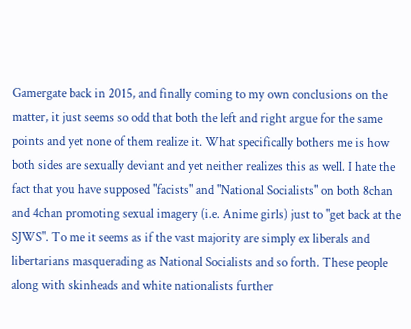Gamergate back in 2015, and finally coming to my own conclusions on the matter, it just seems so odd that both the left and right argue for the same points and yet none of them realize it. What specifically bothers me is how both sides are sexually deviant and yet neither realizes this as well. I hate the fact that you have supposed "facists" and "National Socialists" on both 8chan and 4chan promoting sexual imagery (i.e. Anime girls) just to "get back at the SJWS". To me it seems as if the vast majority are simply ex liberals and libertarians masquerading as National Socialists and so forth. These people along with skinheads and white nationalists further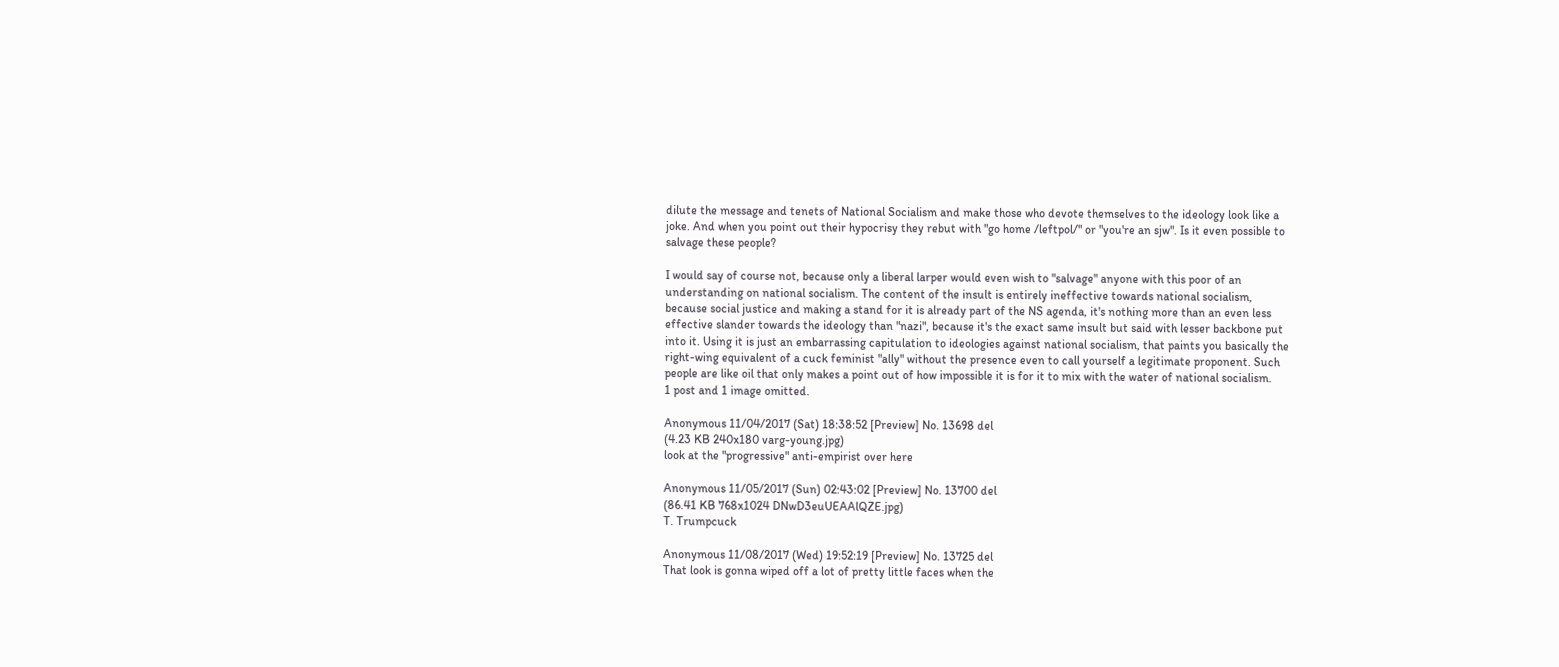dilute the message and tenets of National Socialism and make those who devote themselves to the ideology look like a joke. And when you point out their hypocrisy they rebut with "go home /leftpol/" or "you're an sjw". Is it even possible to salvage these people?

I would say of course not, because only a liberal larper would even wish to "salvage" anyone with this poor of an understanding on national socialism. The content of the insult is entirely ineffective towards national socialism, because social justice and making a stand for it is already part of the NS agenda, it's nothing more than an even less effective slander towards the ideology than "nazi", because it's the exact same insult but said with lesser backbone put into it. Using it is just an embarrassing capitulation to ideologies against national socialism, that paints you basically the right-wing equivalent of a cuck feminist "ally" without the presence even to call yourself a legitimate proponent. Such people are like oil that only makes a point out of how impossible it is for it to mix with the water of national socialism.
1 post and 1 image omitted.

Anonymous 11/04/2017 (Sat) 18:38:52 [Preview] No. 13698 del
(4.23 KB 240x180 varg-young.jpg)
look at the "progressive" anti-empirist over here

Anonymous 11/05/2017 (Sun) 02:43:02 [Preview] No. 13700 del
(86.41 KB 768x1024 DNwD3euUEAAlQZE.jpg)
T. Trumpcuck

Anonymous 11/08/2017 (Wed) 19:52:19 [Preview] No. 13725 del
That look is gonna wiped off a lot of pretty little faces when the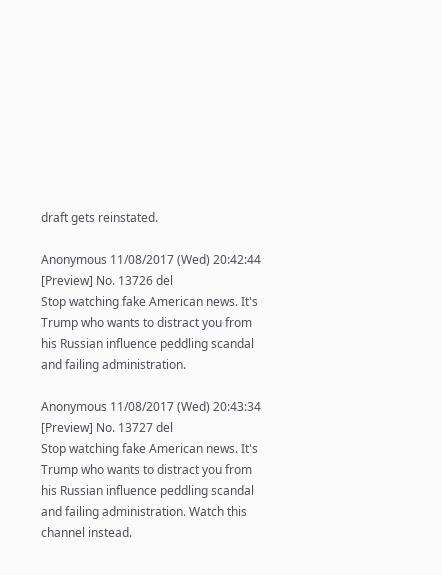draft gets reinstated.

Anonymous 11/08/2017 (Wed) 20:42:44 [Preview] No. 13726 del
Stop watching fake American news. It's Trump who wants to distract you from his Russian influence peddling scandal and failing administration.

Anonymous 11/08/2017 (Wed) 20:43:34 [Preview] No. 13727 del
Stop watching fake American news. It's Trump who wants to distract you from his Russian influence peddling scandal and failing administration. Watch this channel instead.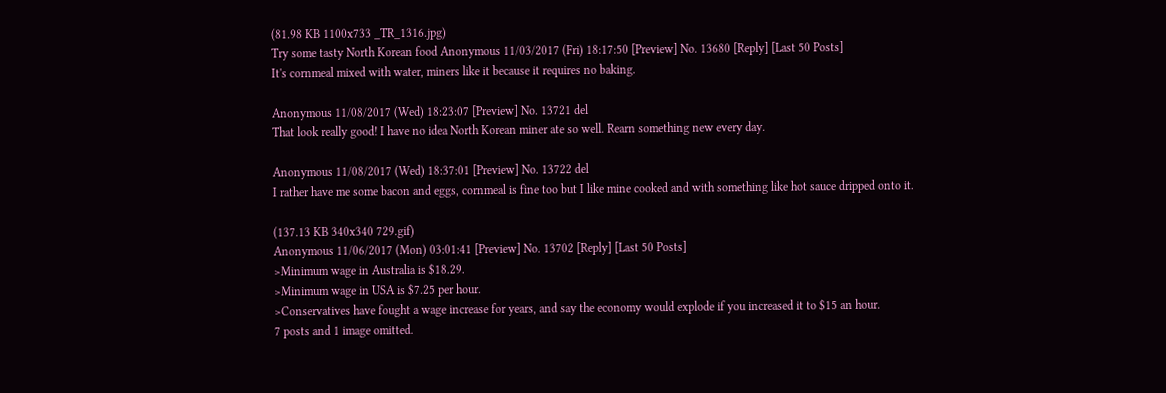(81.98 KB 1100x733 _TR_1316.jpg)
Try some tasty North Korean food Anonymous 11/03/2017 (Fri) 18:17:50 [Preview] No. 13680 [Reply] [Last 50 Posts]
It's cornmeal mixed with water, miners like it because it requires no baking.

Anonymous 11/08/2017 (Wed) 18:23:07 [Preview] No. 13721 del
That look really good! I have no idea North Korean miner ate so well. Rearn something new every day.

Anonymous 11/08/2017 (Wed) 18:37:01 [Preview] No. 13722 del
I rather have me some bacon and eggs, cornmeal is fine too but I like mine cooked and with something like hot sauce dripped onto it.

(137.13 KB 340x340 729.gif)
Anonymous 11/06/2017 (Mon) 03:01:41 [Preview] No. 13702 [Reply] [Last 50 Posts]
>Minimum wage in Australia is $18.29.
>Minimum wage in USA is $7.25 per hour.
>Conservatives have fought a wage increase for years, and say the economy would explode if you increased it to $15 an hour.
7 posts and 1 image omitted.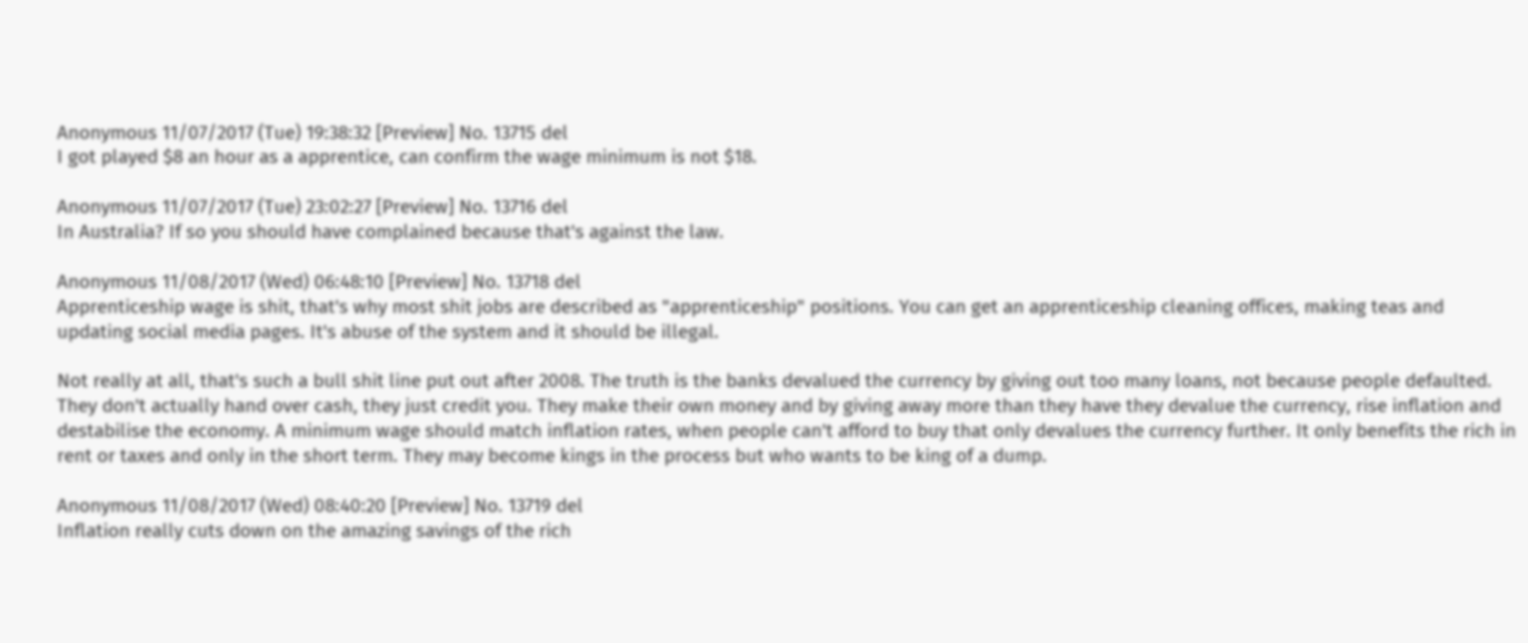Anonymous 11/07/2017 (Tue) 19:38:32 [Preview] No. 13715 del
I got played $8 an hour as a apprentice, can confirm the wage minimum is not $18.

Anonymous 11/07/2017 (Tue) 23:02:27 [Preview] No. 13716 del
In Australia? If so you should have complained because that's against the law.

Anonymous 11/08/2017 (Wed) 06:48:10 [Preview] No. 13718 del
Apprenticeship wage is shit, that's why most shit jobs are described as "apprenticeship" positions. You can get an apprenticeship cleaning offices, making teas and updating social media pages. It's abuse of the system and it should be illegal.

Not really at all, that's such a bull shit line put out after 2008. The truth is the banks devalued the currency by giving out too many loans, not because people defaulted. They don't actually hand over cash, they just credit you. They make their own money and by giving away more than they have they devalue the currency, rise inflation and destabilise the economy. A minimum wage should match inflation rates, when people can't afford to buy that only devalues the currency further. It only benefits the rich in rent or taxes and only in the short term. They may become kings in the process but who wants to be king of a dump.

Anonymous 11/08/2017 (Wed) 08:40:20 [Preview] No. 13719 del
Inflation really cuts down on the amazing savings of the rich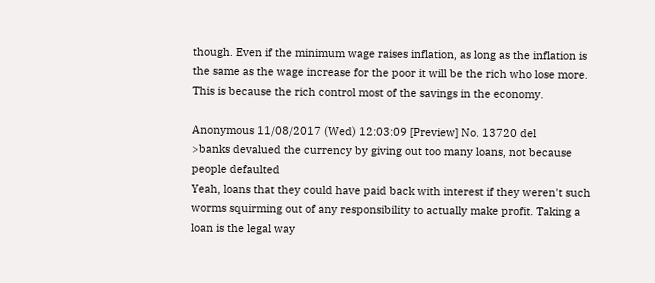though. Even if the minimum wage raises inflation, as long as the inflation is the same as the wage increase for the poor it will be the rich who lose more. This is because the rich control most of the savings in the economy.

Anonymous 11/08/2017 (Wed) 12:03:09 [Preview] No. 13720 del
>banks devalued the currency by giving out too many loans, not because people defaulted
Yeah, loans that they could have paid back with interest if they weren't such worms squirming out of any responsibility to actually make profit. Taking a loan is the legal way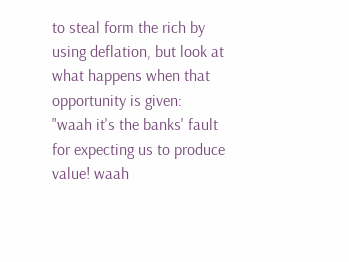to steal form the rich by using deflation, but look at what happens when that opportunity is given: "waah it's the banks' fault for expecting us to produce value! waah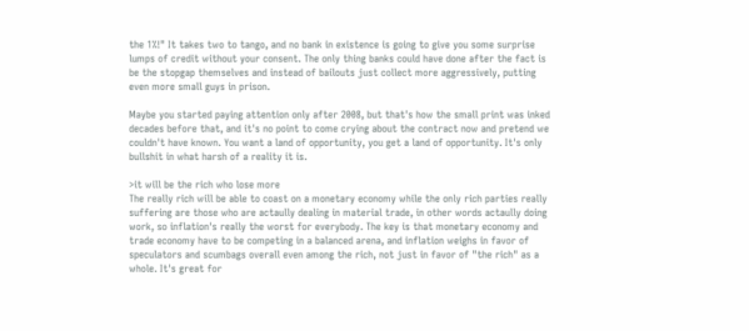the 1%!" It takes two to tango, and no bank in existence is going to give you some surprise lumps of credit without your consent. The only thing banks could have done after the fact is be the stopgap themselves and instead of bailouts just collect more aggressively, putting even more small guys in prison.

Maybe you started paying attention only after 2008, but that's how the small print was inked decades before that, and it's no point to come crying about the contract now and pretend we couldn't have known. You want a land of opportunity, you get a land of opportunity. It's only bullshit in what harsh of a reality it is.

>it will be the rich who lose more
The really rich will be able to coast on a monetary economy while the only rich parties really suffering are those who are actaully dealing in material trade, in other words actaully doing work, so inflation's really the worst for everybody. The key is that monetary economy and trade economy have to be competing in a balanced arena, and inflation weighs in favor of speculators and scumbags overall even among the rich, not just in favor of "the rich" as a whole. It's great for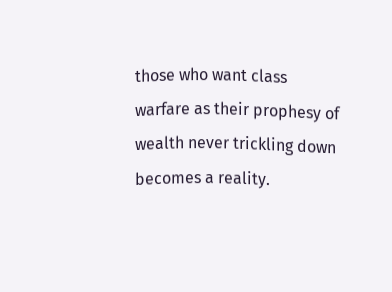those who want class warfare as their prophesy of wealth never trickling down becomes a reality.